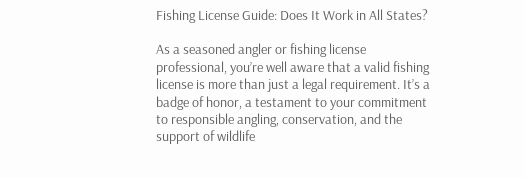Fishing License Guide: Does It Work in All States?

As a seasoned angler or fishing license professional, you’re well aware that a valid fishing license is more than just a legal requirement. It’s a badge of honor, a testament to your commitment to responsible angling, conservation, and the support of wildlife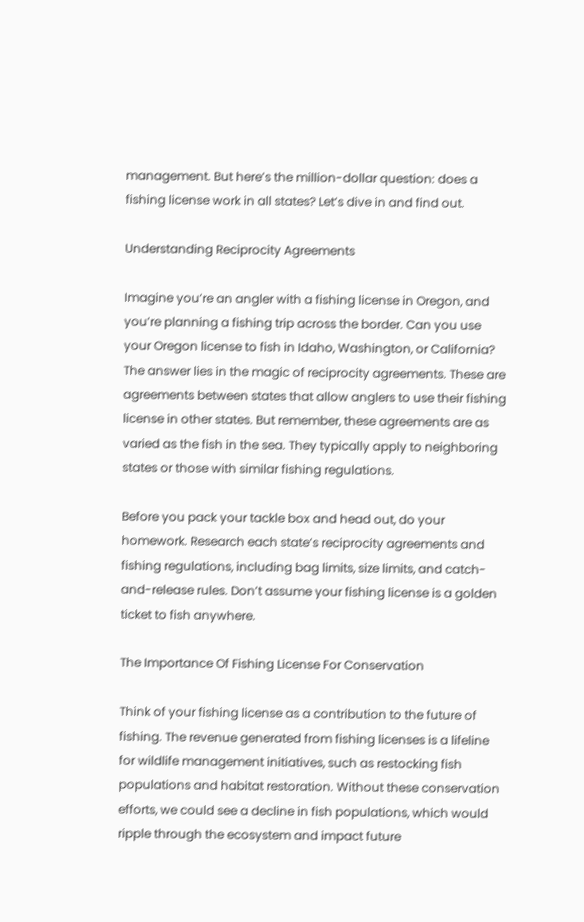management. But here’s the million-dollar question: does a fishing license work in all states? Let’s dive in and find out.

Understanding Reciprocity Agreements

Imagine you’re an angler with a fishing license in Oregon, and you’re planning a fishing trip across the border. Can you use your Oregon license to fish in Idaho, Washington, or California? The answer lies in the magic of reciprocity agreements. These are agreements between states that allow anglers to use their fishing license in other states. But remember, these agreements are as varied as the fish in the sea. They typically apply to neighboring states or those with similar fishing regulations.

Before you pack your tackle box and head out, do your homework. Research each state’s reciprocity agreements and fishing regulations, including bag limits, size limits, and catch-and-release rules. Don’t assume your fishing license is a golden ticket to fish anywhere.

The Importance Of Fishing License For Conservation

Think of your fishing license as a contribution to the future of fishing. The revenue generated from fishing licenses is a lifeline for wildlife management initiatives, such as restocking fish populations and habitat restoration. Without these conservation efforts, we could see a decline in fish populations, which would ripple through the ecosystem and impact future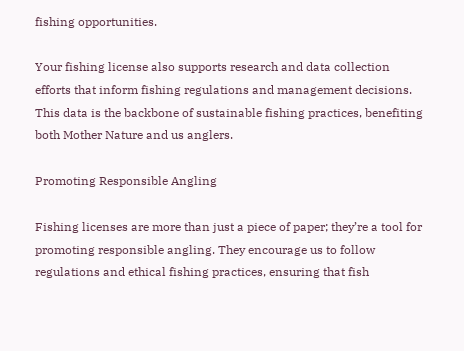fishing opportunities.

Your fishing license also supports research and data collection efforts that inform fishing regulations and management decisions. This data is the backbone of sustainable fishing practices, benefiting both Mother Nature and us anglers.

Promoting Responsible Angling

Fishing licenses are more than just a piece of paper; they’re a tool for promoting responsible angling. They encourage us to follow regulations and ethical fishing practices, ensuring that fish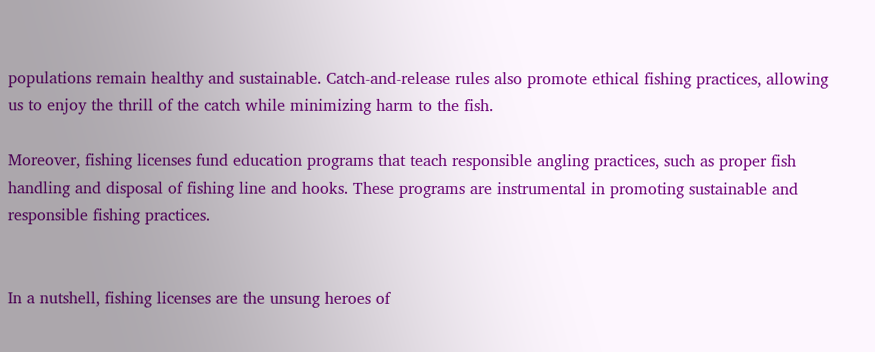populations remain healthy and sustainable. Catch-and-release rules also promote ethical fishing practices, allowing us to enjoy the thrill of the catch while minimizing harm to the fish.

Moreover, fishing licenses fund education programs that teach responsible angling practices, such as proper fish handling and disposal of fishing line and hooks. These programs are instrumental in promoting sustainable and responsible fishing practices.


In a nutshell, fishing licenses are the unsung heroes of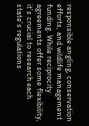responsible angling, conservation efforts, and wildlife management funding. While reciprocity agreements offer some flexibility, it’s crucial to research each state’s regulations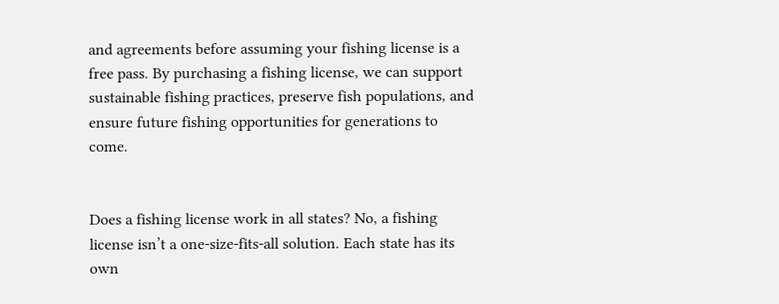and agreements before assuming your fishing license is a free pass. By purchasing a fishing license, we can support sustainable fishing practices, preserve fish populations, and ensure future fishing opportunities for generations to come.


Does a fishing license work in all states? No, a fishing license isn’t a one-size-fits-all solution. Each state has its own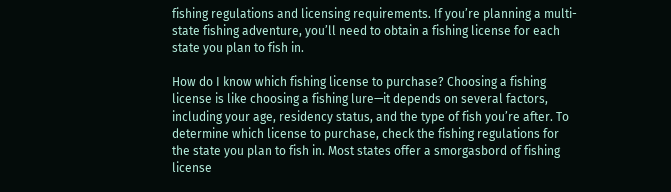fishing regulations and licensing requirements. If you’re planning a multi-state fishing adventure, you’ll need to obtain a fishing license for each state you plan to fish in.

How do I know which fishing license to purchase? Choosing a fishing license is like choosing a fishing lure—it depends on several factors, including your age, residency status, and the type of fish you’re after. To determine which license to purchase, check the fishing regulations for the state you plan to fish in. Most states offer a smorgasbord of fishing license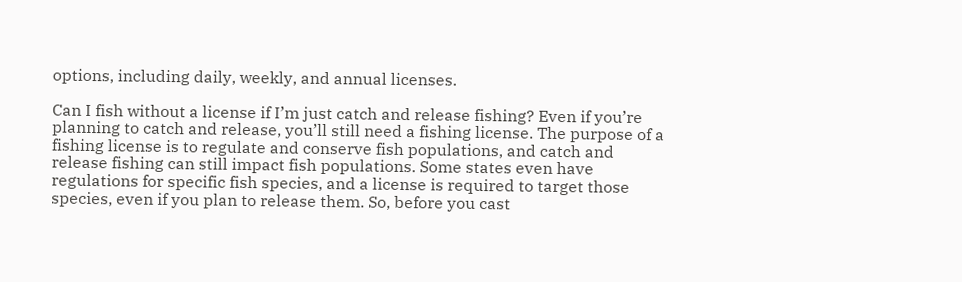options, including daily, weekly, and annual licenses.

Can I fish without a license if I’m just catch and release fishing? Even if you’re planning to catch and release, you’ll still need a fishing license. The purpose of a fishing license is to regulate and conserve fish populations, and catch and release fishing can still impact fish populations. Some states even have regulations for specific fish species, and a license is required to target those species, even if you plan to release them. So, before you cast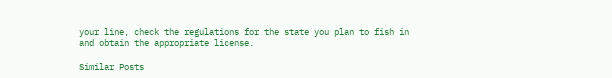your line, check the regulations for the state you plan to fish in and obtain the appropriate license.

Similar Posts